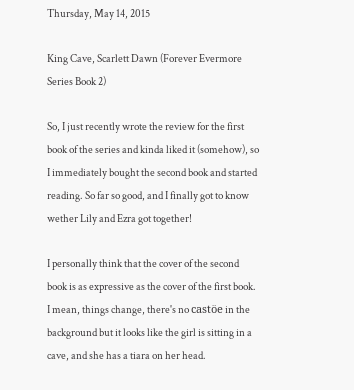Thursday, May 14, 2015

King Cave, Scarlett Dawn (Forever Evermore Series Book 2)

So, I just recently wrote the review for the first book of the series and kinda liked it (somehow), so I immediately bought the second book and started reading. So far so good, and I finally got to know wether Lily and Ezra got together!

I personally think that the cover of the second book is as expressive as the cover of the first book. I mean, things change, there's no castöe in the background but it looks like the girl is sitting in a cave, and she has a tiara on her head.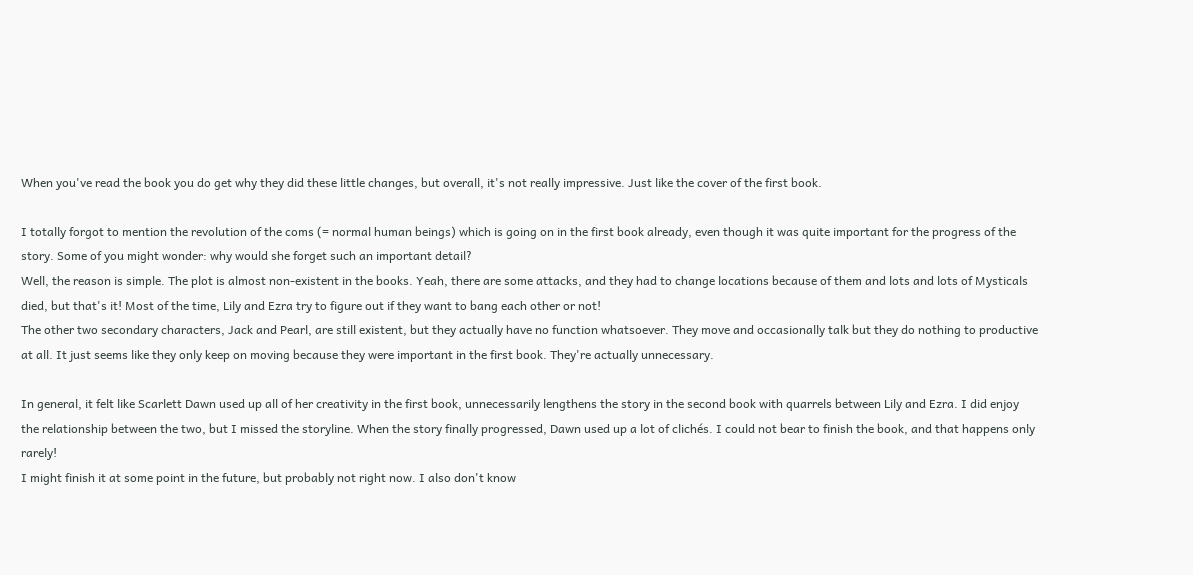When you've read the book you do get why they did these little changes, but overall, it's not really impressive. Just like the cover of the first book.

I totally forgot to mention the revolution of the coms (= normal human beings) which is going on in the first book already, even though it was quite important for the progress of the story. Some of you might wonder: why would she forget such an important detail?
Well, the reason is simple. The plot is almost non-existent in the books. Yeah, there are some attacks, and they had to change locations because of them and lots and lots of Mysticals died, but that's it! Most of the time, Lily and Ezra try to figure out if they want to bang each other or not!
The other two secondary characters, Jack and Pearl, are still existent, but they actually have no function whatsoever. They move and occasionally talk but they do nothing to productive at all. It just seems like they only keep on moving because they were important in the first book. They're actually unnecessary.

In general, it felt like Scarlett Dawn used up all of her creativity in the first book, unnecessarily lengthens the story in the second book with quarrels between Lily and Ezra. I did enjoy the relationship between the two, but I missed the storyline. When the story finally progressed, Dawn used up a lot of clichés. I could not bear to finish the book, and that happens only rarely!
I might finish it at some point in the future, but probably not right now. I also don't know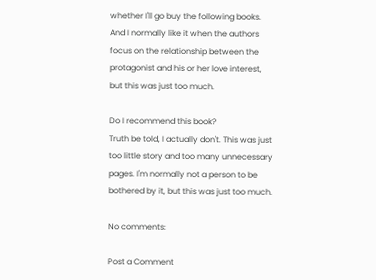whether I'll go buy the following books.
And I normally like it when the authors focus on the relationship between the protagonist and his or her love interest, but this was just too much.

Do I recommend this book?
Truth be told, I actually don't. This was just too little story and too many unnecessary pages. I'm normally not a person to be bothered by it, but this was just too much.

No comments:

Post a Comment